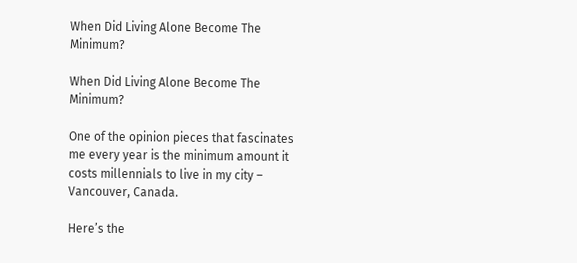When Did Living Alone Become The Minimum?

When Did Living Alone Become The Minimum?

One of the opinion pieces that fascinates me every year is the minimum amount it costs millennials to live in my city – Vancouver, Canada.

Here’s the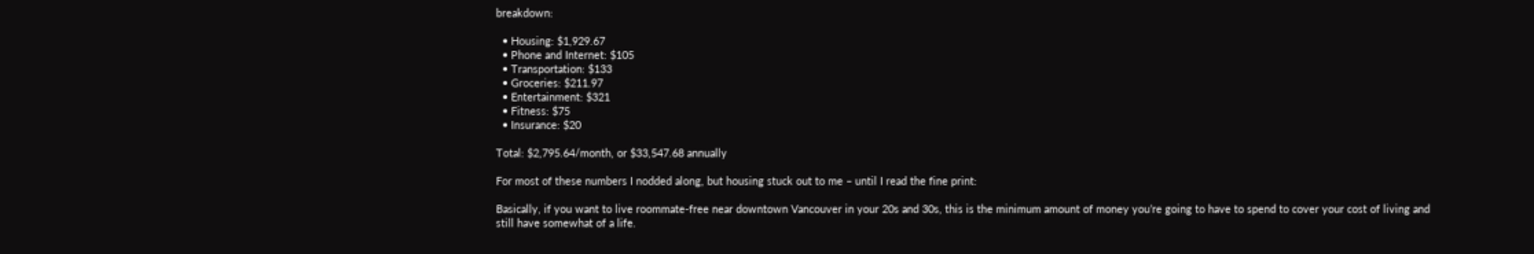breakdown:

  • Housing: $1,929.67
  • Phone and Internet: $105
  • Transportation: $133
  • Groceries: $211.97
  • Entertainment: $321
  • Fitness: $75
  • Insurance: $20

Total: $2,795.64/month, or $33,547.68 annually

For most of these numbers I nodded along, but housing stuck out to me – until I read the fine print:

Basically, if you want to live roommate-free near downtown Vancouver in your 20s and 30s, this is the minimum amount of money you’re going to have to spend to cover your cost of living and still have somewhat of a life.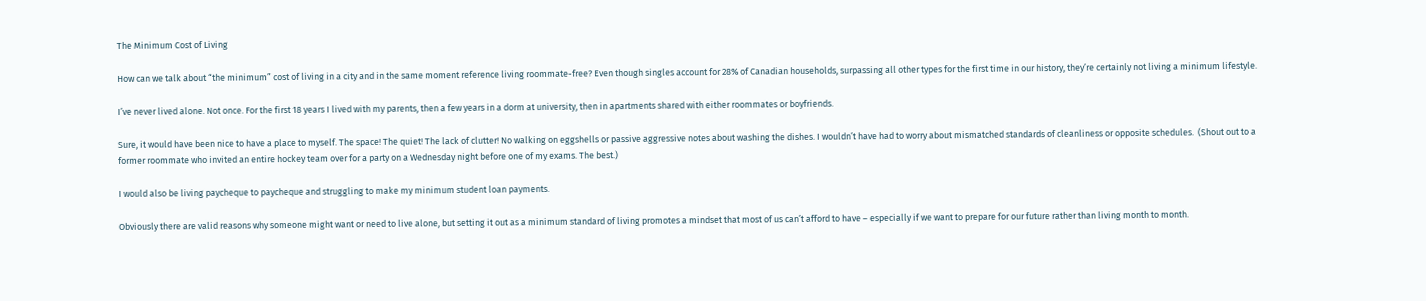The Minimum Cost of Living

How can we talk about “the minimum” cost of living in a city and in the same moment reference living roommate-free? Even though singles account for 28% of Canadian households, surpassing all other types for the first time in our history, they’re certainly not living a minimum lifestyle.

I’ve never lived alone. Not once. For the first 18 years I lived with my parents, then a few years in a dorm at university, then in apartments shared with either roommates or boyfriends.

Sure, it would have been nice to have a place to myself. The space! The quiet! The lack of clutter! No walking on eggshells or passive aggressive notes about washing the dishes. I wouldn’t have had to worry about mismatched standards of cleanliness or opposite schedules.  (Shout out to a former roommate who invited an entire hockey team over for a party on a Wednesday night before one of my exams. The best.)

I would also be living paycheque to paycheque and struggling to make my minimum student loan payments.

Obviously there are valid reasons why someone might want or need to live alone, but setting it out as a minimum standard of living promotes a mindset that most of us can’t afford to have – especially if we want to prepare for our future rather than living month to month.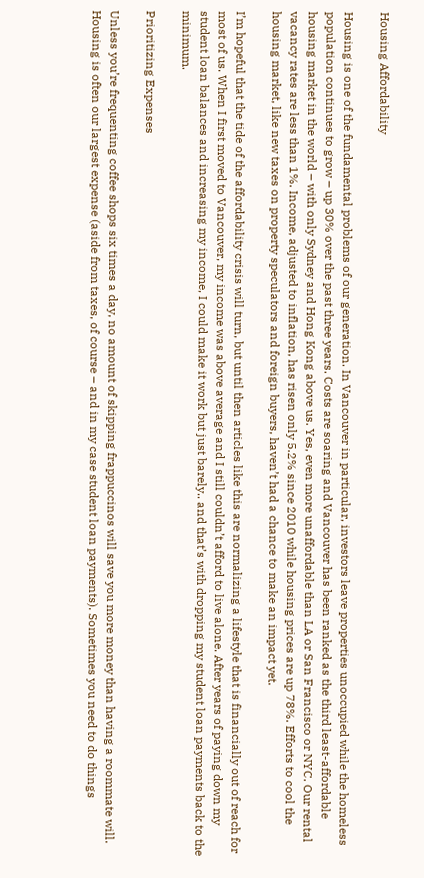Housing Affordability

Housing is one of the fundamental problems of our generation. In Vancouver in particular, investors leave properties unoccupied while the homeless population continues to grow – up 30% over the past three years. Costs are soaring and Vancouver has been ranked as the third least-affordable housing market in the world – with only Sydney and Hong Kong above us. Yes, even more unaffordable than LA or San Francisco or NYC. Our rental vacancy rates are less than 1%. Income, adjusted to inflation, has risen only 5.2% since 2010 while housing prices are up 78%. Efforts to cool the housing market, like new taxes on property speculators and foreign buyers, haven’t had a chance to make an impact yet.

I’m hopeful that the tide of the affordability crisis will turn, but until then articles like this are normalizing a lifestyle that is financially out of reach for most of us. When I first moved to Vancouver, my income was above average and I still couldn’t afford to live alone. After years of paying down my student loan balances and increasing my income, I could make it work but just barely.. and that’s with dropping my student loan payments back to the minimum.

Prioritizing Expenses

Unless you’re frequenting coffee shops six times a day, no amount of skipping frappuccinos will save you more money than having a roommate will. Housing is often our largest expense (aside from taxes, of course – and in my case student loan payments). Sometimes you need to do things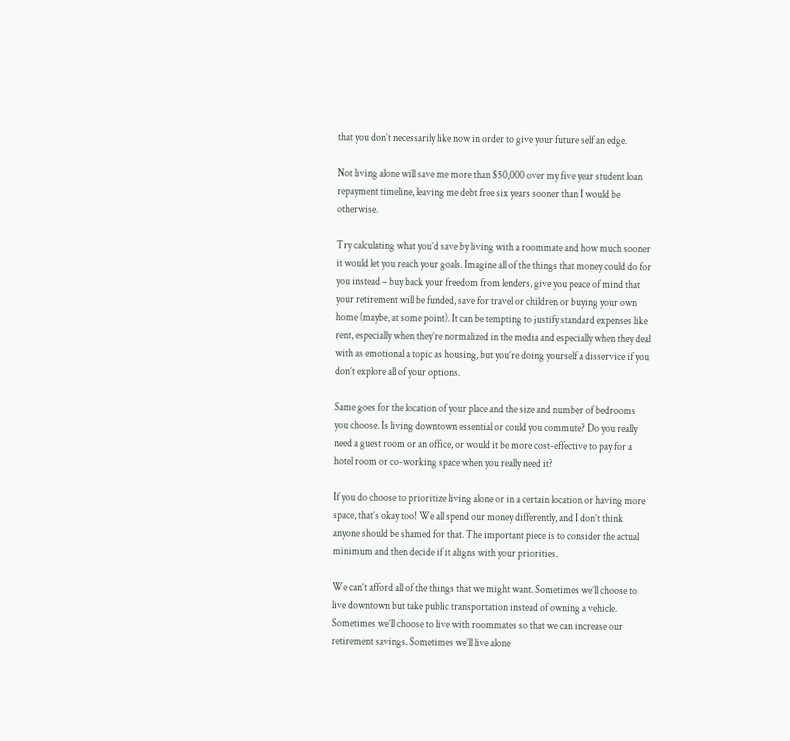that you don’t necessarily like now in order to give your future self an edge.

Not living alone will save me more than $50,000 over my five year student loan repayment timeline, leaving me debt free six years sooner than I would be otherwise.

Try calculating what you’d save by living with a roommate and how much sooner it would let you reach your goals. Imagine all of the things that money could do for you instead – buy back your freedom from lenders, give you peace of mind that your retirement will be funded, save for travel or children or buying your own home (maybe, at some point). It can be tempting to justify standard expenses like rent, especially when they’re normalized in the media and especially when they deal with as emotional a topic as housing, but you’re doing yourself a disservice if you don’t explore all of your options.

Same goes for the location of your place and the size and number of bedrooms you choose. Is living downtown essential or could you commute? Do you really need a guest room or an office, or would it be more cost-effective to pay for a hotel room or co-working space when you really need it?

If you do choose to prioritize living alone or in a certain location or having more space, that’s okay too! We all spend our money differently, and I don’t think anyone should be shamed for that. The important piece is to consider the actual minimum and then decide if it aligns with your priorities.

We can’t afford all of the things that we might want. Sometimes we’ll choose to live downtown but take public transportation instead of owning a vehicle. Sometimes we’ll choose to live with roommates so that we can increase our retirement savings. Sometimes we’ll live alone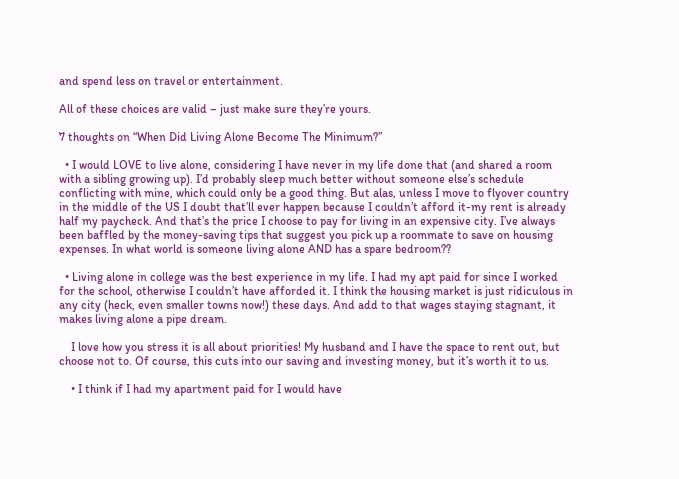and spend less on travel or entertainment.

All of these choices are valid – just make sure they’re yours.

7 thoughts on “When Did Living Alone Become The Minimum?”

  • I would LOVE to live alone, considering I have never in my life done that (and shared a room with a sibling growing up). I’d probably sleep much better without someone else’s schedule conflicting with mine, which could only be a good thing. But alas, unless I move to flyover country in the middle of the US I doubt that’ll ever happen because I couldn’t afford it-my rent is already half my paycheck. And that’s the price I choose to pay for living in an expensive city. I’ve always been baffled by the money-saving tips that suggest you pick up a roommate to save on housing expenses. In what world is someone living alone AND has a spare bedroom??

  • Living alone in college was the best experience in my life. I had my apt paid for since I worked for the school, otherwise I couldn’t have afforded it. I think the housing market is just ridiculous in any city (heck, even smaller towns now!) these days. And add to that wages staying stagnant, it makes living alone a pipe dream.

    I love how you stress it is all about priorities! My husband and I have the space to rent out, but choose not to. Of course, this cuts into our saving and investing money, but it’s worth it to us.

    • I think if I had my apartment paid for I would have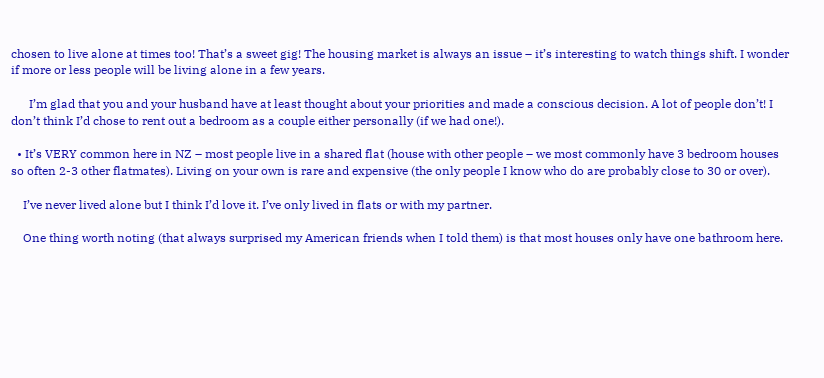chosen to live alone at times too! That’s a sweet gig! The housing market is always an issue – it’s interesting to watch things shift. I wonder if more or less people will be living alone in a few years.

      I’m glad that you and your husband have at least thought about your priorities and made a conscious decision. A lot of people don’t! I don’t think I’d chose to rent out a bedroom as a couple either personally (if we had one!).

  • It’s VERY common here in NZ – most people live in a shared flat (house with other people – we most commonly have 3 bedroom houses so often 2-3 other flatmates). Living on your own is rare and expensive (the only people I know who do are probably close to 30 or over).

    I’ve never lived alone but I think I’d love it. I’ve only lived in flats or with my partner.

    One thing worth noting (that always surprised my American friends when I told them) is that most houses only have one bathroom here.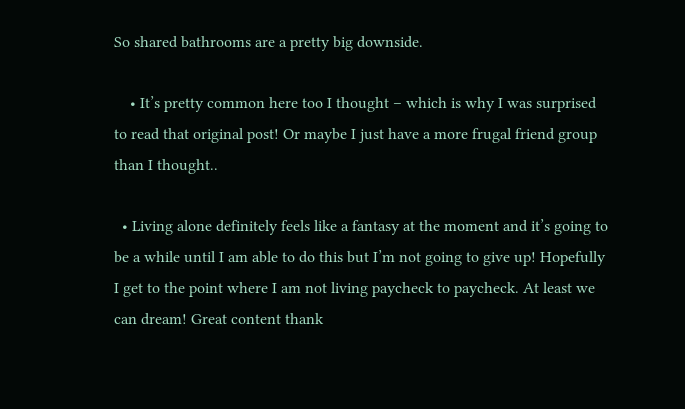So shared bathrooms are a pretty big downside.

    • It’s pretty common here too I thought – which is why I was surprised to read that original post! Or maybe I just have a more frugal friend group than I thought..

  • Living alone definitely feels like a fantasy at the moment and it’s going to be a while until I am able to do this but I’m not going to give up! Hopefully I get to the point where I am not living paycheck to paycheck. At least we can dream! Great content thank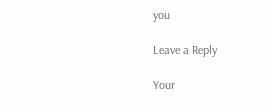you

Leave a Reply

Your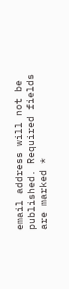email address will not be published. Required fields are marked *